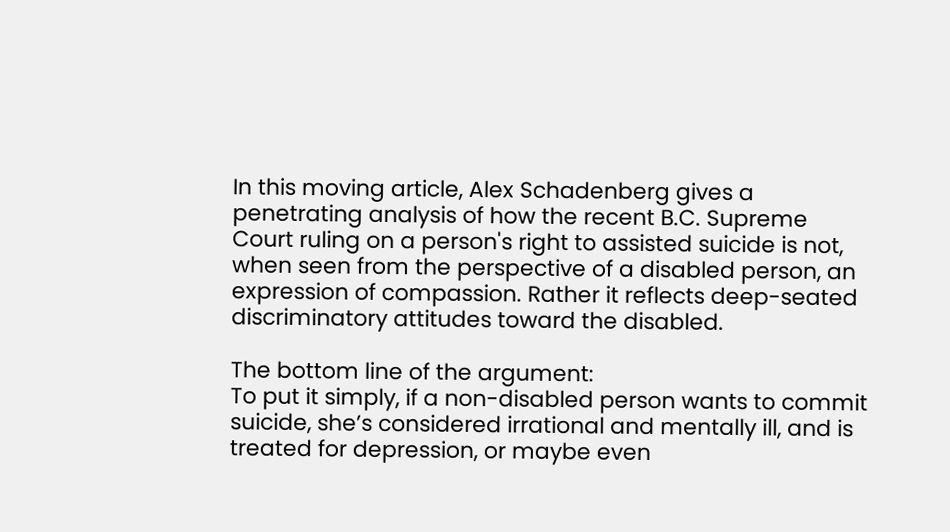In this moving article, Alex Schadenberg gives a penetrating analysis of how the recent B.C. Supreme Court ruling on a person's right to assisted suicide is not, when seen from the perspective of a disabled person, an expression of compassion. Rather it reflects deep-seated discriminatory attitudes toward the disabled.

The bottom line of the argument:
To put it simply, if a non-disabled person wants to commit suicide, she’s considered irrational and mentally ill, and is treated for depression, or maybe even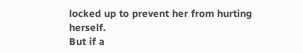locked up to prevent her from hurting herself.
But if a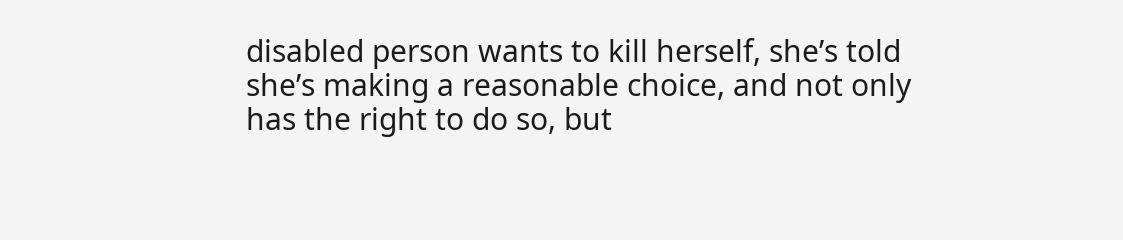disabled person wants to kill herself, she’s told she’s making a reasonable choice, and not only has the right to do so, but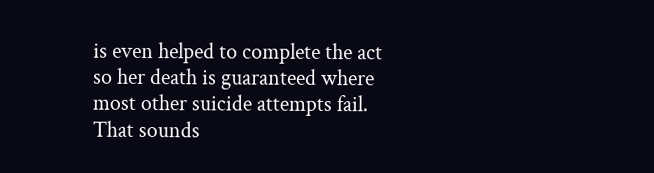is even helped to complete the act so her death is guaranteed where most other suicide attempts fail.
That sounds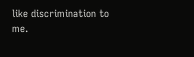like discrimination to me.